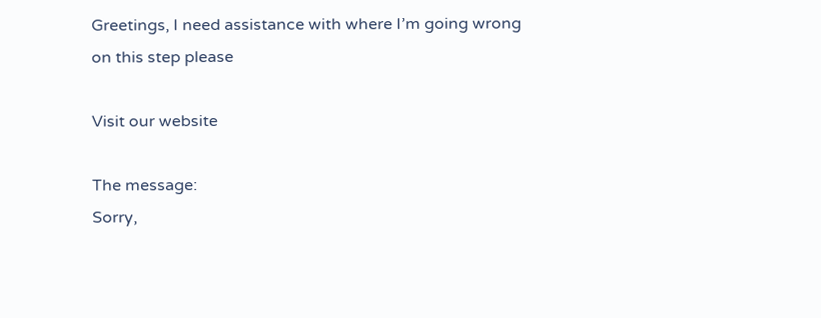Greetings, I need assistance with where I’m going wrong on this step please

Visit our website

The message:
Sorry,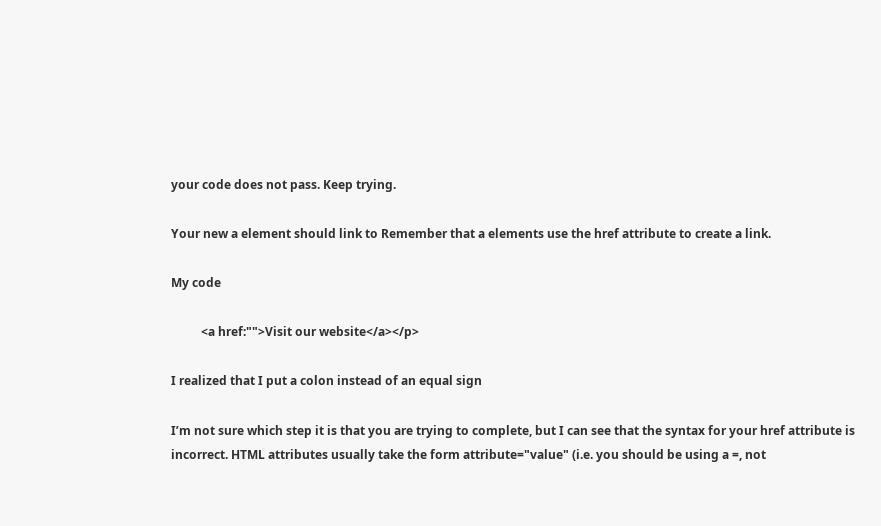your code does not pass. Keep trying.

Your new a element should link to Remember that a elements use the href attribute to create a link.

My code

          <a href:"">Visit our website</a></p>

I realized that I put a colon instead of an equal sign

I’m not sure which step it is that you are trying to complete, but I can see that the syntax for your href attribute is incorrect. HTML attributes usually take the form attribute="value" (i.e. you should be using a =, not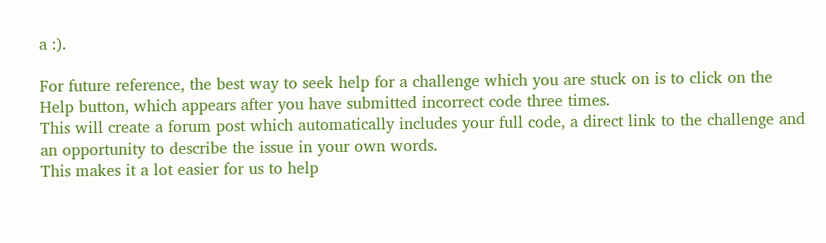a :).

For future reference, the best way to seek help for a challenge which you are stuck on is to click on the Help button, which appears after you have submitted incorrect code three times.
This will create a forum post which automatically includes your full code, a direct link to the challenge and an opportunity to describe the issue in your own words.
This makes it a lot easier for us to help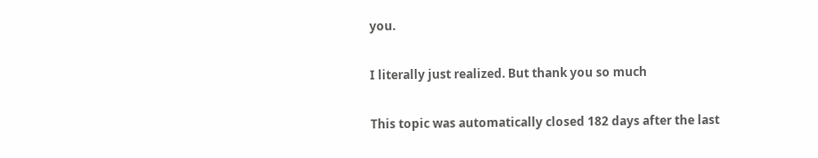you.

I literally just realized. But thank you so much

This topic was automatically closed 182 days after the last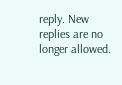reply. New replies are no longer allowed.